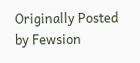Originally Posted by Fewsion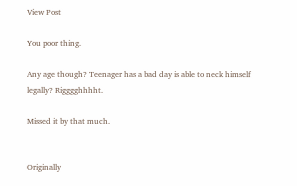View Post

You poor thing.

Any age though? Teenager has a bad day is able to neck himself legally? Rigggghhhht.

Missed it by that much.


Originally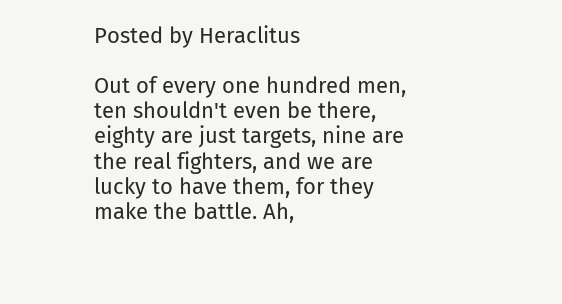Posted by Heraclitus

Out of every one hundred men, ten shouldn't even be there, eighty are just targets, nine are the real fighters, and we are lucky to have them, for they make the battle. Ah,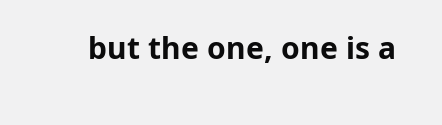but the one, one is a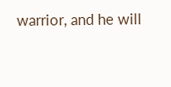warrior, and he will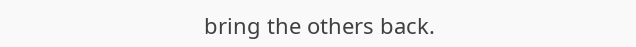bring the others back.